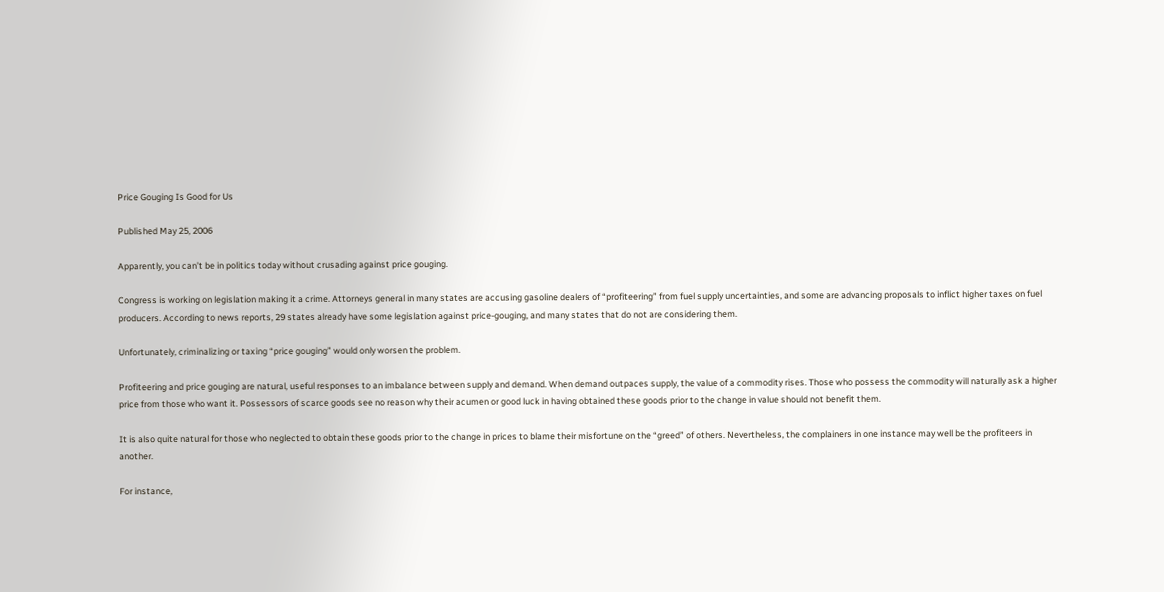Price Gouging Is Good for Us

Published May 25, 2006

Apparently, you can’t be in politics today without crusading against price gouging.

Congress is working on legislation making it a crime. Attorneys general in many states are accusing gasoline dealers of “profiteering” from fuel supply uncertainties, and some are advancing proposals to inflict higher taxes on fuel producers. According to news reports, 29 states already have some legislation against price-gouging, and many states that do not are considering them.

Unfortunately, criminalizing or taxing “price gouging” would only worsen the problem.

Profiteering and price gouging are natural, useful responses to an imbalance between supply and demand. When demand outpaces supply, the value of a commodity rises. Those who possess the commodity will naturally ask a higher price from those who want it. Possessors of scarce goods see no reason why their acumen or good luck in having obtained these goods prior to the change in value should not benefit them.

It is also quite natural for those who neglected to obtain these goods prior to the change in prices to blame their misfortune on the “greed” of others. Nevertheless, the complainers in one instance may well be the profiteers in another.

For instance,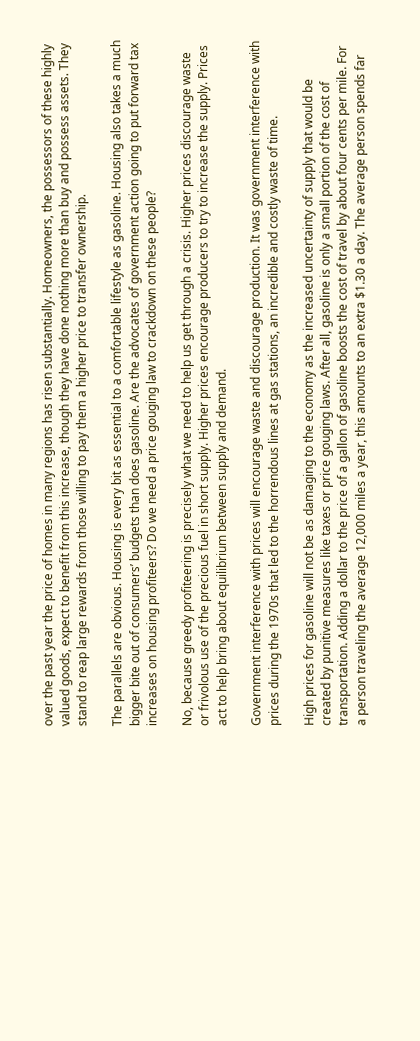over the past year the price of homes in many regions has risen substantially. Homeowners, the possessors of these highly valued goods, expect to benefit from this increase, though they have done nothing more than buy and possess assets. They stand to reap large rewards from those willing to pay them a higher price to transfer ownership.

The parallels are obvious. Housing is every bit as essential to a comfortable lifestyle as gasoline. Housing also takes a much bigger bite out of consumers’ budgets than does gasoline. Are the advocates of government action going to put forward tax increases on housing profiteers? Do we need a price gouging law to crackdown on these people?

No, because greedy profiteering is precisely what we need to help us get through a crisis. Higher prices discourage waste or frivolous use of the precious fuel in short supply. Higher prices encourage producers to try to increase the supply. Prices act to help bring about equilibrium between supply and demand.

Government interference with prices will encourage waste and discourage production. It was government interference with prices during the 1970s that led to the horrendous lines at gas stations, an incredible and costly waste of time.

High prices for gasoline will not be as damaging to the economy as the increased uncertainty of supply that would be created by punitive measures like taxes or price gouging laws. After all, gasoline is only a small portion of the cost of transportation. Adding a dollar to the price of a gallon of gasoline boosts the cost of travel by about four cents per mile. For a person traveling the average 12,000 miles a year, this amounts to an extra $1.30 a day. The average person spends far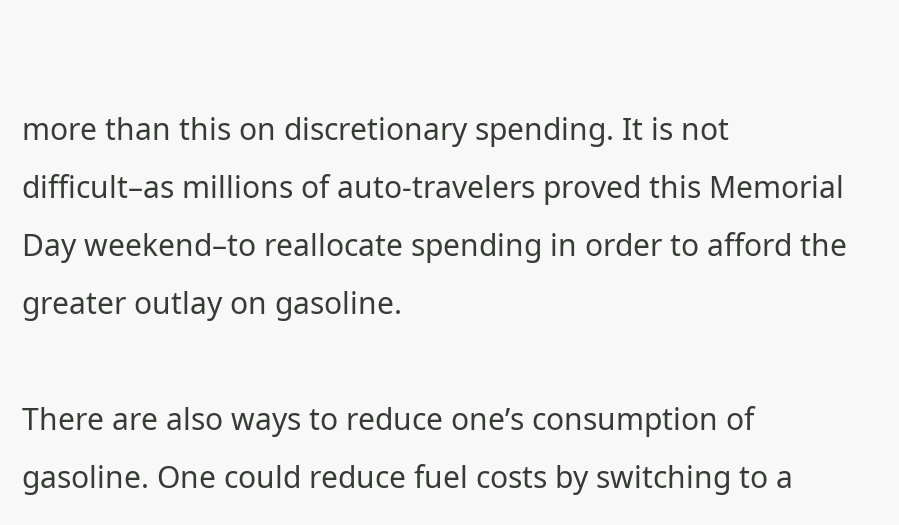more than this on discretionary spending. It is not difficult–as millions of auto-travelers proved this Memorial Day weekend–to reallocate spending in order to afford the greater outlay on gasoline.

There are also ways to reduce one’s consumption of gasoline. One could reduce fuel costs by switching to a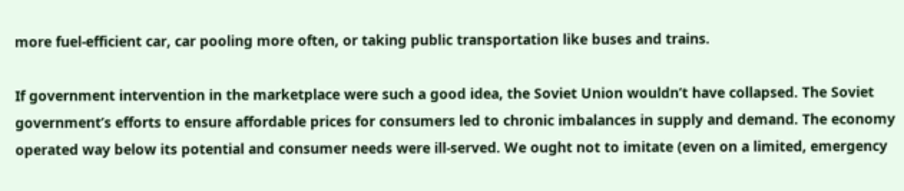more fuel-efficient car, car pooling more often, or taking public transportation like buses and trains.

If government intervention in the marketplace were such a good idea, the Soviet Union wouldn’t have collapsed. The Soviet government’s efforts to ensure affordable prices for consumers led to chronic imbalances in supply and demand. The economy operated way below its potential and consumer needs were ill-served. We ought not to imitate (even on a limited, emergency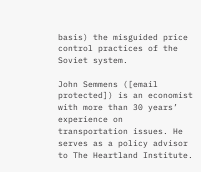basis) the misguided price control practices of the Soviet system.

John Semmens ([email protected]) is an economist with more than 30 years’ experience on transportation issues. He serves as a policy advisor to The Heartland Institute.